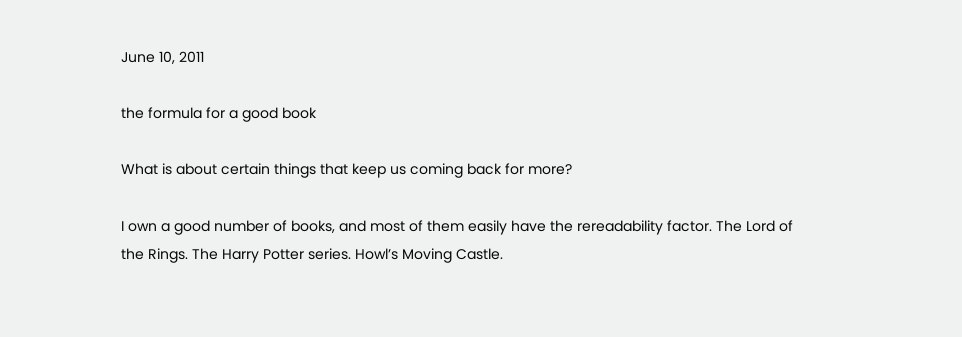June 10, 2011

the formula for a good book

What is about certain things that keep us coming back for more?

I own a good number of books, and most of them easily have the rereadability factor. The Lord of the Rings. The Harry Potter series. Howl’s Moving Castle.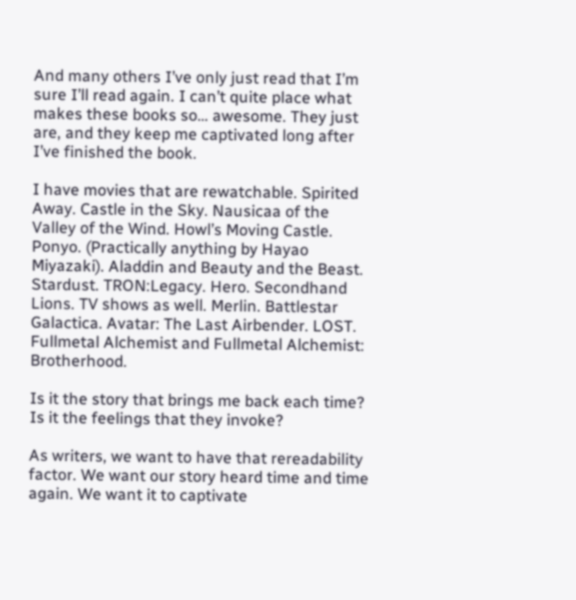And many others I’ve only just read that I’m sure I’ll read again. I can’t quite place what makes these books so… awesome. They just are, and they keep me captivated long after I’ve finished the book.

I have movies that are rewatchable. Spirited Away. Castle in the Sky. Nausicaa of the Valley of the Wind. Howl’s Moving Castle. Ponyo. (Practically anything by Hayao Miyazaki). Aladdin and Beauty and the Beast. Stardust. TRON:Legacy. Hero. Secondhand Lions. TV shows as well. Merlin. Battlestar Galactica. Avatar: The Last Airbender. LOST. Fullmetal Alchemist and Fullmetal Alchemist: Brotherhood.

Is it the story that brings me back each time? Is it the feelings that they invoke?

As writers, we want to have that rereadability factor. We want our story heard time and time again. We want it to captivate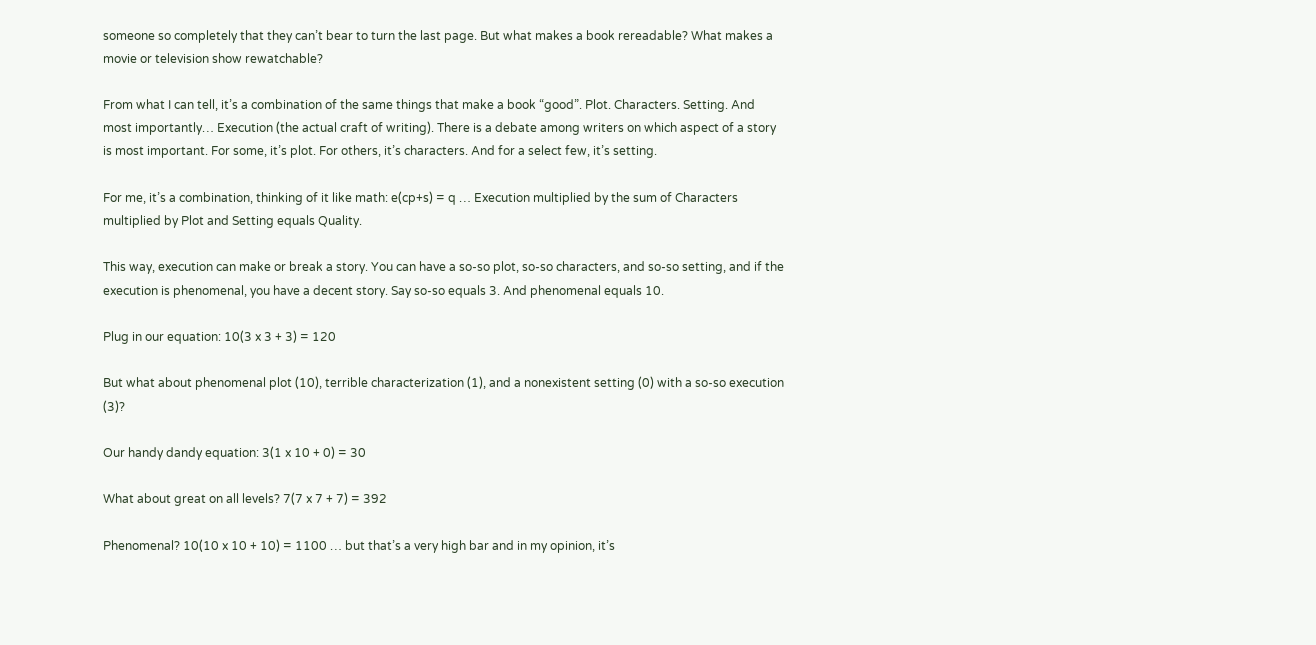someone so completely that they can’t bear to turn the last page. But what makes a book rereadable? What makes a movie or television show rewatchable?

From what I can tell, it’s a combination of the same things that make a book “good”. Plot. Characters. Setting. And most importantly… Execution (the actual craft of writing). There is a debate among writers on which aspect of a story is most important. For some, it’s plot. For others, it’s characters. And for a select few, it’s setting.

For me, it’s a combination, thinking of it like math: e(cp+s) = q … Execution multiplied by the sum of Characters multiplied by Plot and Setting equals Quality.

This way, execution can make or break a story. You can have a so-so plot, so-so characters, and so-so setting, and if the execution is phenomenal, you have a decent story. Say so-so equals 3. And phenomenal equals 10.

Plug in our equation: 10(3 x 3 + 3) = 120

But what about phenomenal plot (10), terrible characterization (1), and a nonexistent setting (0) with a so-so execution (3)?

Our handy dandy equation: 3(1 x 10 + 0) = 30

What about great on all levels? 7(7 x 7 + 7) = 392

Phenomenal? 10(10 x 10 + 10) = 1100 … but that’s a very high bar and in my opinion, it’s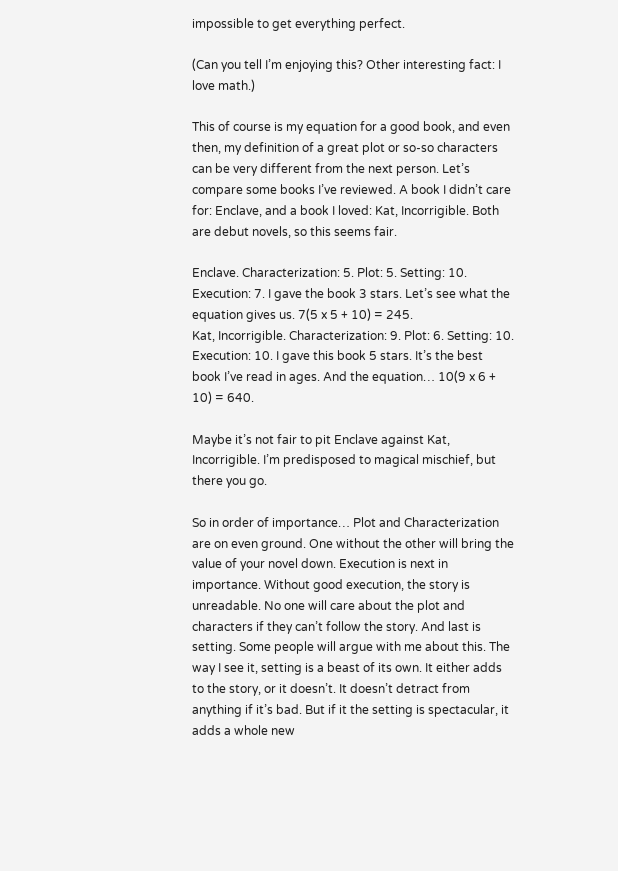impossible to get everything perfect.

(Can you tell I’m enjoying this? Other interesting fact: I love math.)

This of course is my equation for a good book, and even then, my definition of a great plot or so-so characters can be very different from the next person. Let’s compare some books I’ve reviewed. A book I didn’t care for: Enclave, and a book I loved: Kat, Incorrigible. Both are debut novels, so this seems fair.

Enclave. Characterization: 5. Plot: 5. Setting: 10. Execution: 7. I gave the book 3 stars. Let’s see what the equation gives us. 7(5 x 5 + 10) = 245.
Kat, Incorrigible. Characterization: 9. Plot: 6. Setting: 10. Execution: 10. I gave this book 5 stars. It’s the best book I’ve read in ages. And the equation… 10(9 x 6 + 10) = 640.

Maybe it’s not fair to pit Enclave against Kat, Incorrigible. I’m predisposed to magical mischief, but there you go.

So in order of importance… Plot and Characterization are on even ground. One without the other will bring the value of your novel down. Execution is next in importance. Without good execution, the story is unreadable. No one will care about the plot and characters if they can’t follow the story. And last is setting. Some people will argue with me about this. The way I see it, setting is a beast of its own. It either adds to the story, or it doesn’t. It doesn’t detract from anything if it’s bad. But if it the setting is spectacular, it adds a whole new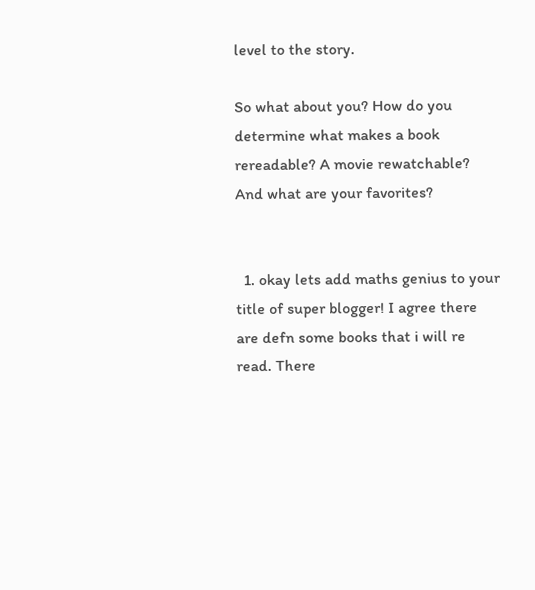level to the story.

So what about you? How do you determine what makes a book rereadable? A movie rewatchable? And what are your favorites?


  1. okay lets add maths genius to your title of super blogger! I agree there are defn some books that i will re read. There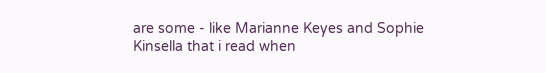are some - like Marianne Keyes and Sophie Kinsella that i read when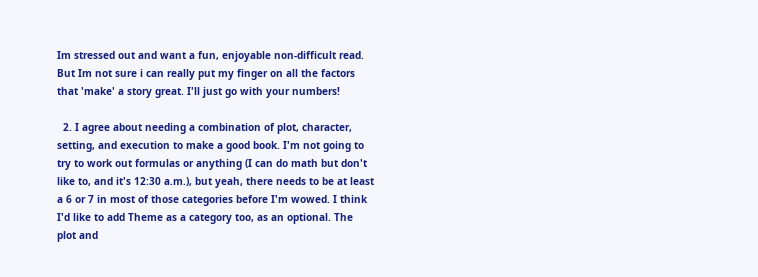Im stressed out and want a fun, enjoyable non-difficult read. But Im not sure i can really put my finger on all the factors that 'make' a story great. I'll just go with your numbers!

  2. I agree about needing a combination of plot, character, setting, and execution to make a good book. I'm not going to try to work out formulas or anything (I can do math but don't like to, and it's 12:30 a.m.), but yeah, there needs to be at least a 6 or 7 in most of those categories before I'm wowed. I think I'd like to add Theme as a category too, as an optional. The plot and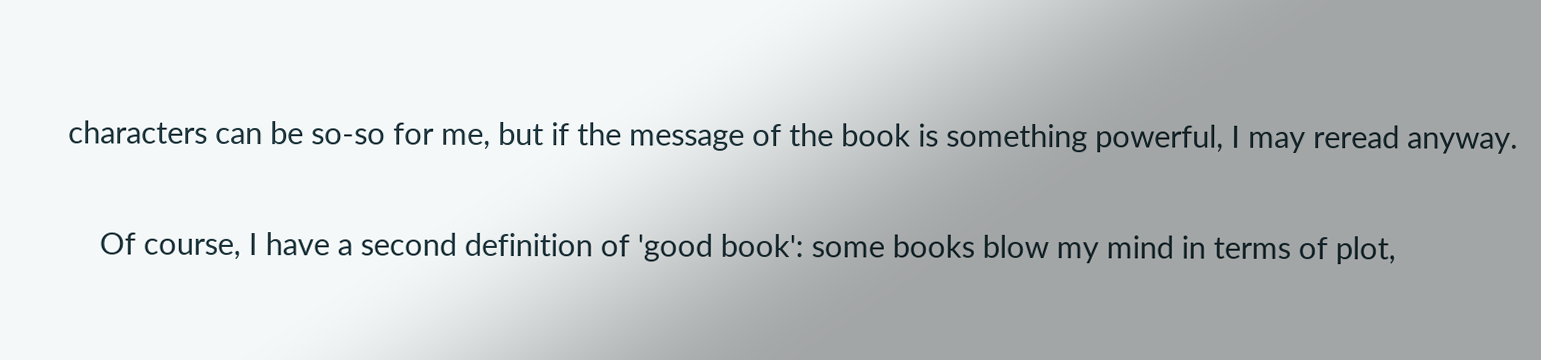characters can be so-so for me, but if the message of the book is something powerful, I may reread anyway.

    Of course, I have a second definition of 'good book': some books blow my mind in terms of plot,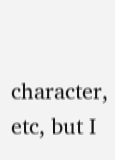character, etc, but I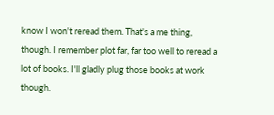know I won't reread them. That's a me thing, though. I remember plot far, far too well to reread a lot of books. I'll gladly plug those books at work though.